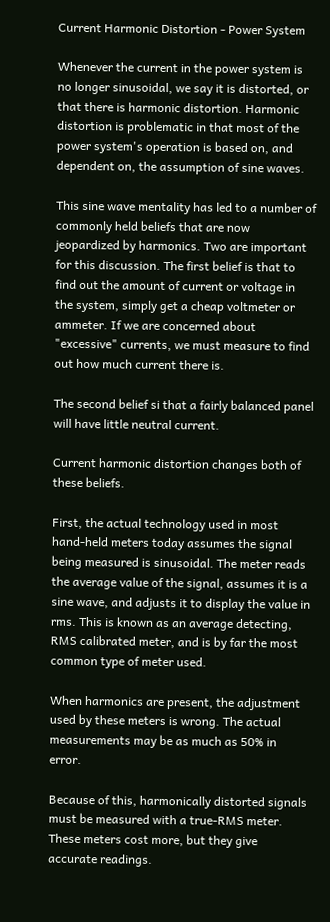Current Harmonic Distortion - Power System

Whenever the current in the power system is no longer sinusoidal, we say it is distorted, or that there is harmonic distortion. Harmonic distortion is problematic in that most of the power system's operation is based on, and dependent on, the assumption of sine waves.

This sine wave mentality has led to a number of commonly held beliefs that are now jeopardized by harmonics. Two are important for this discussion. The first belief is that to find out the amount of current or voltage in the system, simply get a cheap voltmeter or ammeter. If we are concerned about "excessive" currents, we must measure to find out how much current there is.

The second belief si that a fairly balanced panel will have little neutral current.

Current harmonic distortion changes both of these beliefs.

First, the actual technology used in most hand-held meters today assumes the signal being measured is sinusoidal. The meter reads the average value of the signal, assumes it is a sine wave, and adjusts it to display the value in rms. This is known as an average detecting, RMS calibrated meter, and is by far the most common type of meter used.

When harmonics are present, the adjustment used by these meters is wrong. The actual measurements may be as much as 50% in error.

Because of this, harmonically distorted signals must be measured with a true-RMS meter. These meters cost more, but they give accurate readings.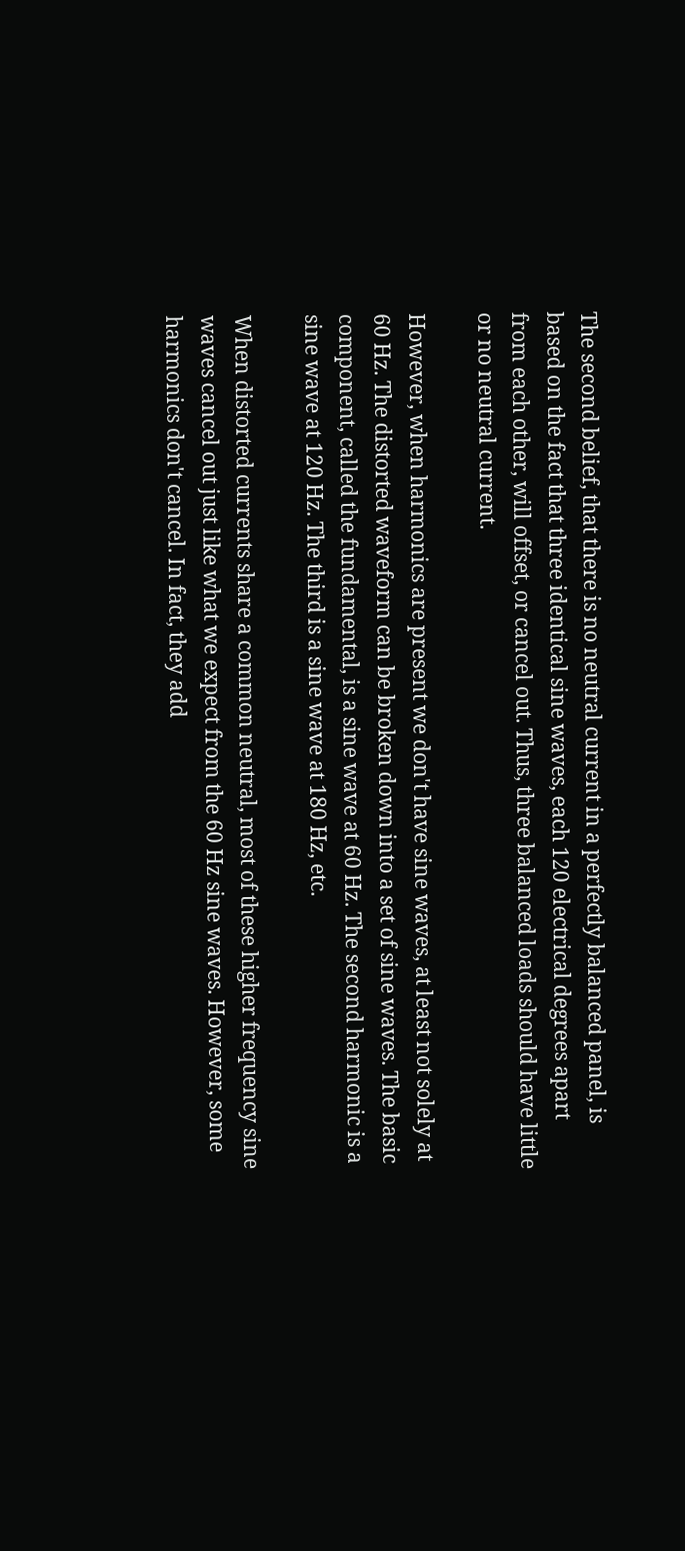The second belief, that there is no neutral current in a perfectly balanced panel, is based on the fact that three identical sine waves, each 120 electrical degrees apart from each other, will offset, or cancel out. Thus, three balanced loads should have little or no neutral current.

However, when harmonics are present we don't have sine waves, at least not solely at 60 Hz. The distorted waveform can be broken down into a set of sine waves. The basic component, called the fundamental, is a sine wave at 60 Hz. The second harmonic is a sine wave at 120 Hz. The third is a sine wave at 180 Hz, etc.

When distorted currents share a common neutral, most of these higher frequency sine waves cancel out just like what we expect from the 60 Hz sine waves. However, some harmonics don't cancel. In fact, they add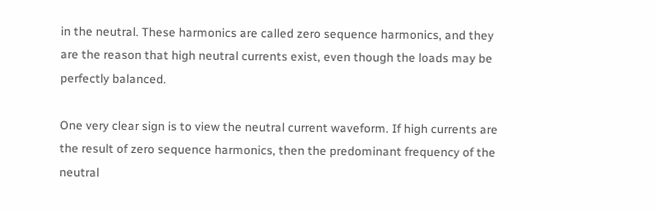in the neutral. These harmonics are called zero sequence harmonics, and they are the reason that high neutral currents exist, even though the loads may be perfectly balanced.

One very clear sign is to view the neutral current waveform. If high currents are the result of zero sequence harmonics, then the predominant frequency of the neutral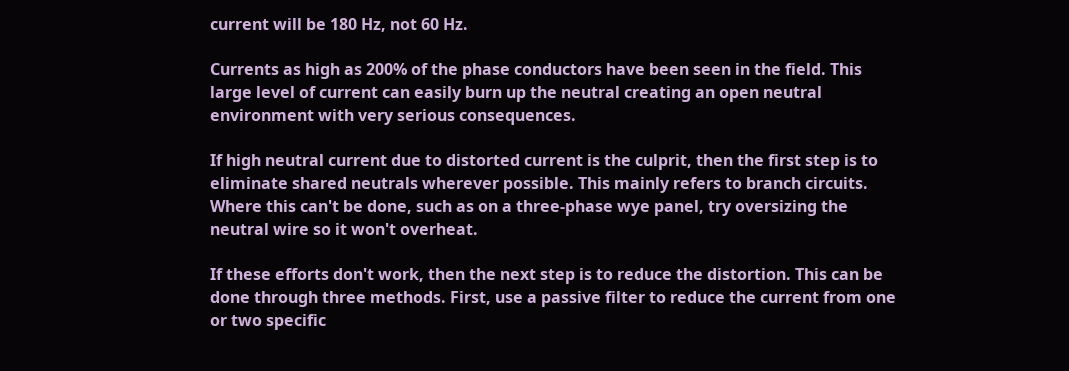current will be 180 Hz, not 60 Hz.

Currents as high as 200% of the phase conductors have been seen in the field. This large level of current can easily burn up the neutral creating an open neutral environment with very serious consequences.

If high neutral current due to distorted current is the culprit, then the first step is to eliminate shared neutrals wherever possible. This mainly refers to branch circuits. Where this can't be done, such as on a three-phase wye panel, try oversizing the neutral wire so it won't overheat.

If these efforts don't work, then the next step is to reduce the distortion. This can be done through three methods. First, use a passive filter to reduce the current from one or two specific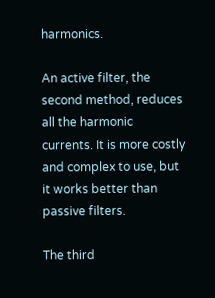harmonics.

An active filter, the second method, reduces all the harmonic currents. It is more costly and complex to use, but it works better than passive filters.

The third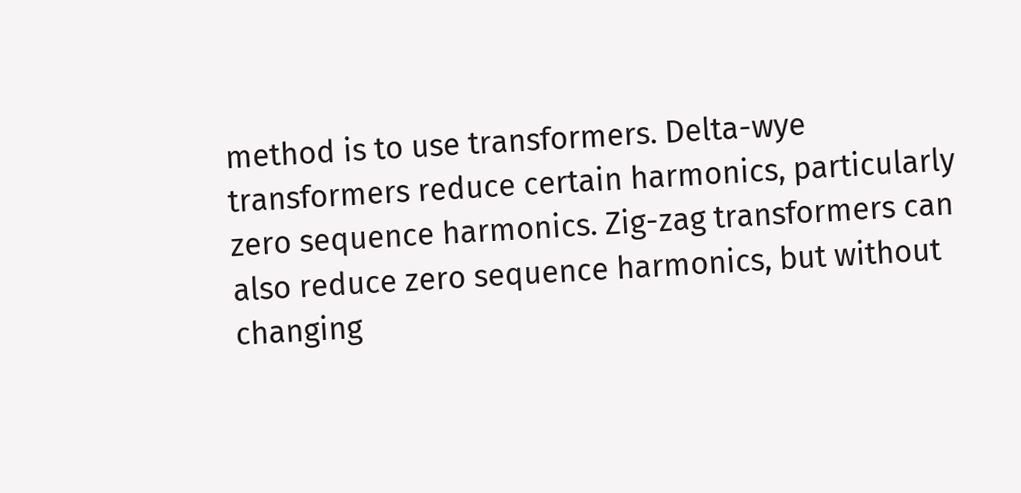method is to use transformers. Delta-wye transformers reduce certain harmonics, particularly zero sequence harmonics. Zig-zag transformers can also reduce zero sequence harmonics, but without changing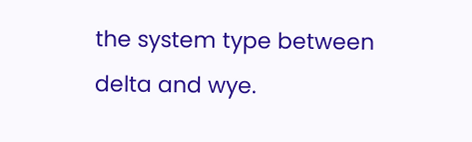the system type between delta and wye.